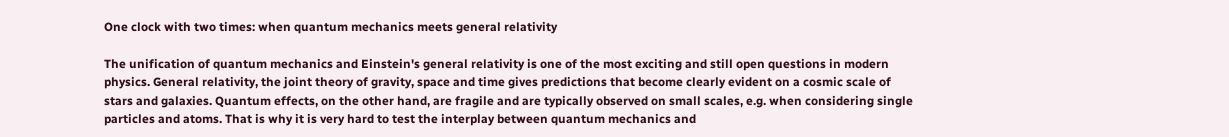One clock with two times: when quantum mechanics meets general relativity

The unification of quantum mechanics and Einstein's general relativity is one of the most exciting and still open questions in modern physics. General relativity, the joint theory of gravity, space and time gives predictions that become clearly evident on a cosmic scale of stars and galaxies. Quantum effects, on the other hand, are fragile and are typically observed on small scales, e.g. when considering single particles and atoms. That is why it is very hard to test the interplay between quantum mechanics and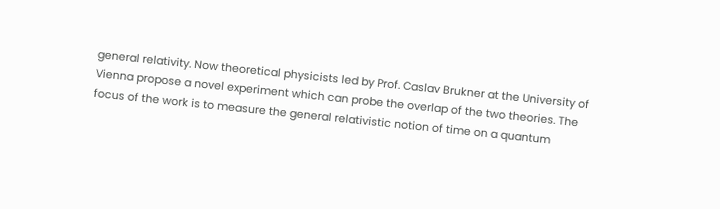general relativity. Now theoretical physicists led by Prof. Caslav Brukner at the University of Vienna propose a novel experiment which can probe the overlap of the two theories. The focus of the work is to measure the general relativistic notion of time on a quantum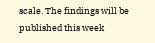scale. The findings will be published this week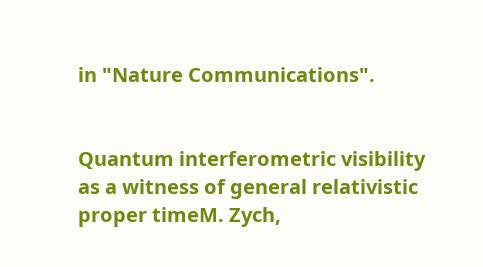in "Nature Communications".


Quantum interferometric visibility as a witness of general relativistic proper timeM. Zych,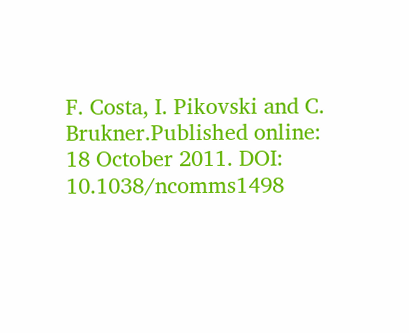F. Costa, I. Pikovski and C. Brukner.Published online: 18 October 2011. DOI: 10.1038/ncomms1498